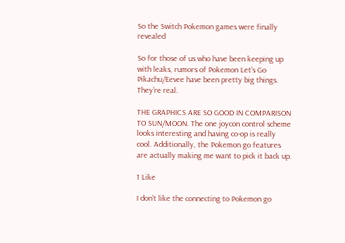So the Switch Pokemon games were finally revealed

So for those of us who have been keeping up with leaks, rumors of Pokemon Let’s Go Pikachu/Eevee have been pretty big things. They’re real.

THE GRAPHICS ARE SO GOOD IN COMPARISON TO SUN/MOON. The one joycon control scheme looks interesting and having co-op is really cool. Additionally, the Pokemon go features are actually making me want to pick it back up.

1 Like

I don’t like the connecting to Pokemon go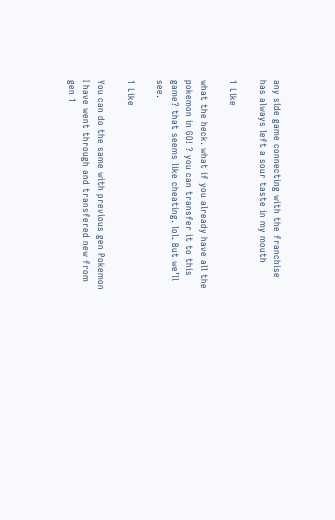any side game connecting with the franchise has always left a sour taste in my mouth

1 Like

what the heck. what if you already have all the pokemon in GO! ? you can transfer it to this game? that seems like cheating. lol. But we’ll see.

1 Like

You can do the same with previous gen Pokemon I have went through and transfered new from gen 1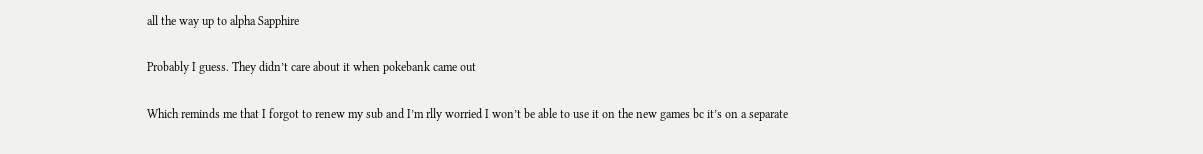all the way up to alpha Sapphire

Probably I guess. They didn’t care about it when pokebank came out

Which reminds me that I forgot to renew my sub and I’m rlly worried I won’t be able to use it on the new games bc it’s on a separate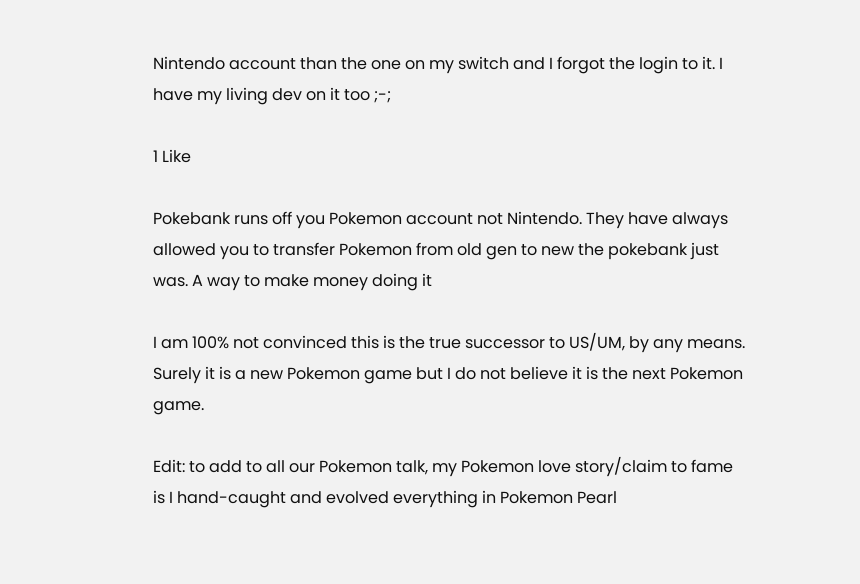Nintendo account than the one on my switch and I forgot the login to it. I have my living dev on it too ;-;

1 Like

Pokebank runs off you Pokemon account not Nintendo. They have always allowed you to transfer Pokemon from old gen to new the pokebank just was. A way to make money doing it

I am 100% not convinced this is the true successor to US/UM, by any means. Surely it is a new Pokemon game but I do not believe it is the next Pokemon game.

Edit: to add to all our Pokemon talk, my Pokemon love story/claim to fame is I hand-caught and evolved everything in Pokemon Pearl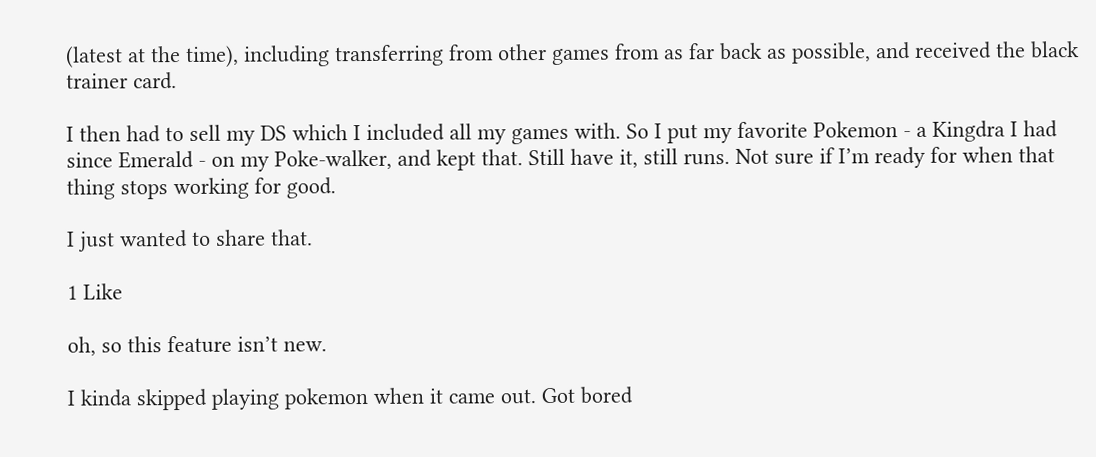(latest at the time), including transferring from other games from as far back as possible, and received the black trainer card.

I then had to sell my DS which I included all my games with. So I put my favorite Pokemon - a Kingdra I had since Emerald - on my Poke-walker, and kept that. Still have it, still runs. Not sure if I’m ready for when that thing stops working for good.

I just wanted to share that.

1 Like

oh, so this feature isn’t new.

I kinda skipped playing pokemon when it came out. Got bored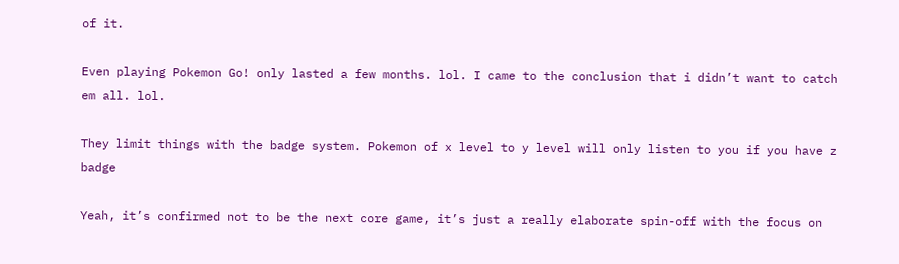of it.

Even playing Pokemon Go! only lasted a few months. lol. I came to the conclusion that i didn’t want to catch em all. lol.

They limit things with the badge system. Pokemon of x level to y level will only listen to you if you have z badge

Yeah, it’s confirmed not to be the next core game, it’s just a really elaborate spin-off with the focus on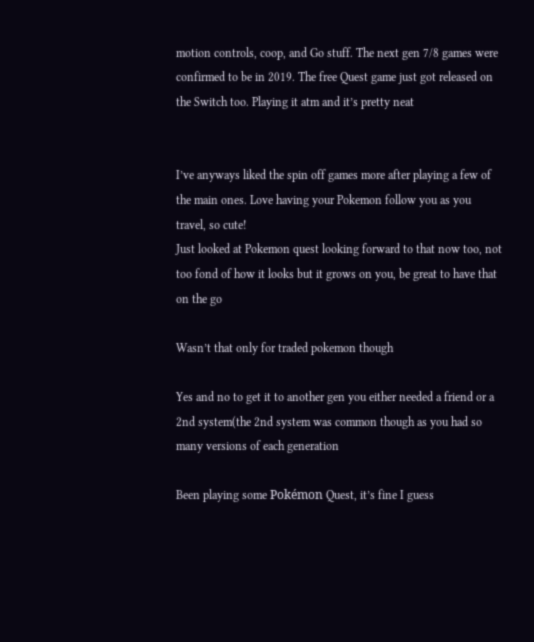motion controls, coop, and Go stuff. The next gen 7/8 games were confirmed to be in 2019. The free Quest game just got released on the Switch too. Playing it atm and it’s pretty neat


I’ve anyways liked the spin off games more after playing a few of the main ones. Love having your Pokemon follow you as you travel, so cute!
Just looked at Pokemon quest looking forward to that now too, not too fond of how it looks but it grows on you, be great to have that on the go

Wasn’t that only for traded pokemon though

Yes and no to get it to another gen you either needed a friend or a 2nd system(the 2nd system was common though as you had so many versions of each generation

Been playing some Pokémon Quest, it’s fine I guess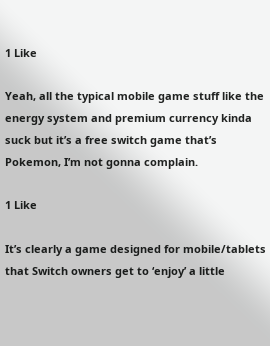1 Like

Yeah, all the typical mobile game stuff like the energy system and premium currency kinda suck but it’s a free switch game that’s Pokemon, I’m not gonna complain.

1 Like

It’s clearly a game designed for mobile/tablets that Switch owners get to ‘enjoy’ a little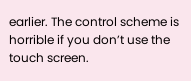earlier. The control scheme is horrible if you don’t use the touch screen.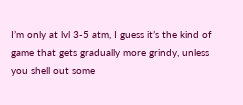I’m only at lvl 3-5 atm, I guess it’s the kind of game that gets gradually more grindy, unless you shell out some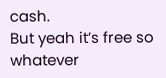cash.
But yeah it’s free so whatever